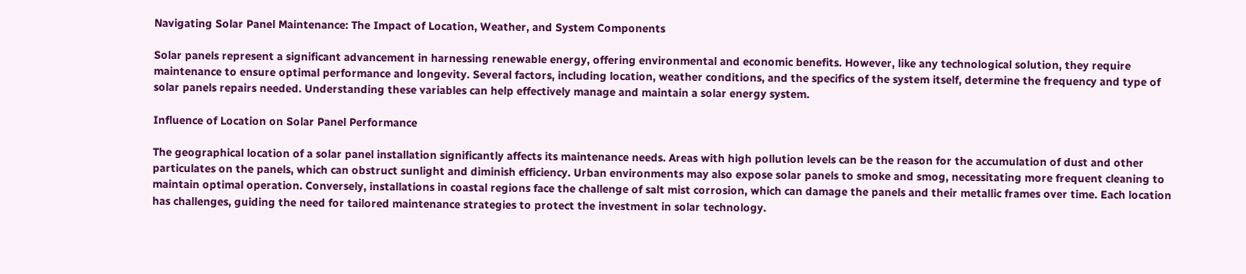Navigating Solar Panel Maintenance: The Impact of Location, Weather, and System Components

Solar panels represent a significant advancement in harnessing renewable energy, offering environmental and economic benefits. However, like any technological solution, they require maintenance to ensure optimal performance and longevity. Several factors, including location, weather conditions, and the specifics of the system itself, determine the frequency and type of solar panels repairs needed. Understanding these variables can help effectively manage and maintain a solar energy system.

Influence of Location on Solar Panel Performance

The geographical location of a solar panel installation significantly affects its maintenance needs. Areas with high pollution levels can be the reason for the accumulation of dust and other particulates on the panels, which can obstruct sunlight and diminish efficiency. Urban environments may also expose solar panels to smoke and smog, necessitating more frequent cleaning to maintain optimal operation. Conversely, installations in coastal regions face the challenge of salt mist corrosion, which can damage the panels and their metallic frames over time. Each location has challenges, guiding the need for tailored maintenance strategies to protect the investment in solar technology.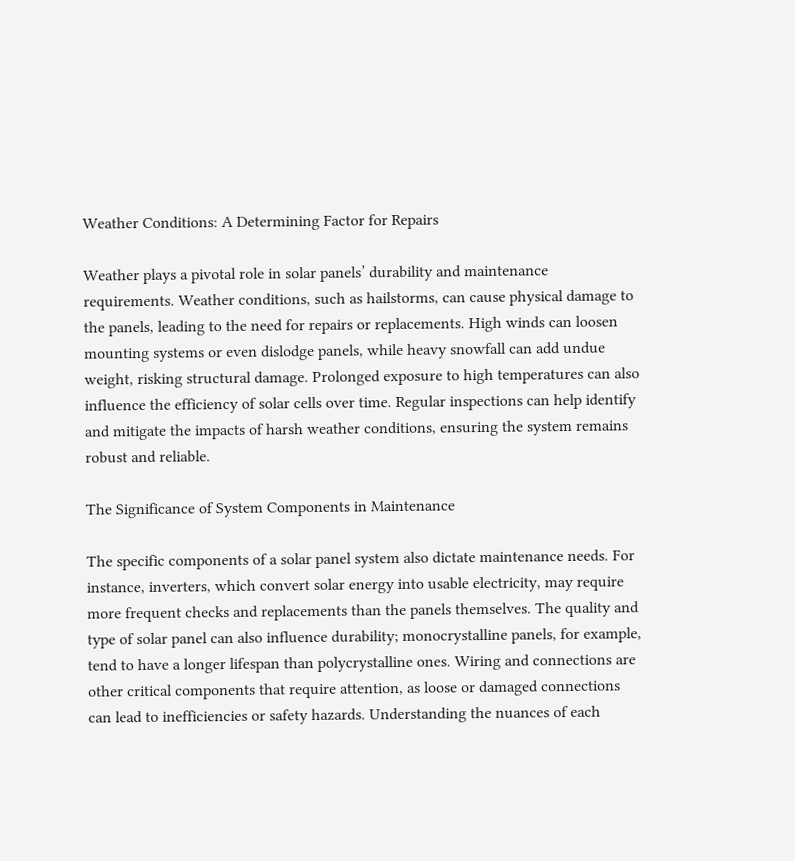Weather Conditions: A Determining Factor for Repairs

Weather plays a pivotal role in solar panels’ durability and maintenance requirements. Weather conditions, such as hailstorms, can cause physical damage to the panels, leading to the need for repairs or replacements. High winds can loosen mounting systems or even dislodge panels, while heavy snowfall can add undue weight, risking structural damage. Prolonged exposure to high temperatures can also influence the efficiency of solar cells over time. Regular inspections can help identify and mitigate the impacts of harsh weather conditions, ensuring the system remains robust and reliable.

The Significance of System Components in Maintenance

The specific components of a solar panel system also dictate maintenance needs. For instance, inverters, which convert solar energy into usable electricity, may require more frequent checks and replacements than the panels themselves. The quality and type of solar panel can also influence durability; monocrystalline panels, for example, tend to have a longer lifespan than polycrystalline ones. Wiring and connections are other critical components that require attention, as loose or damaged connections can lead to inefficiencies or safety hazards. Understanding the nuances of each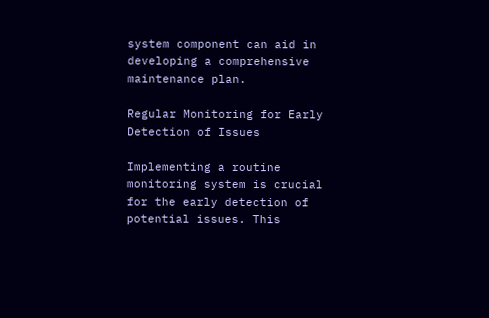system component can aid in developing a comprehensive maintenance plan.

Regular Monitoring for Early Detection of Issues

Implementing a routine monitoring system is crucial for the early detection of potential issues. This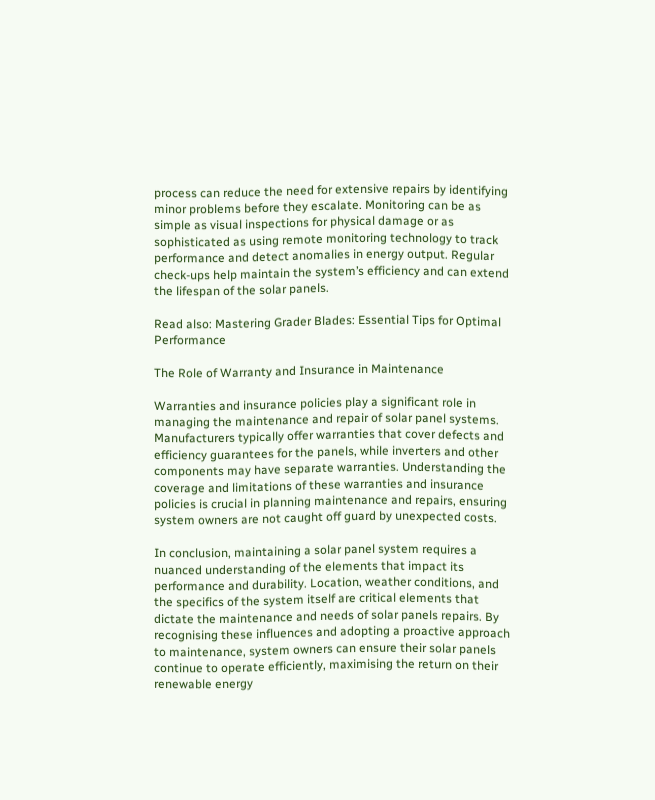process can reduce the need for extensive repairs by identifying minor problems before they escalate. Monitoring can be as simple as visual inspections for physical damage or as sophisticated as using remote monitoring technology to track performance and detect anomalies in energy output. Regular check-ups help maintain the system’s efficiency and can extend the lifespan of the solar panels.

Read also: Mastering Grader Blades: Essential Tips for Optimal Performance

The Role of Warranty and Insurance in Maintenance

Warranties and insurance policies play a significant role in managing the maintenance and repair of solar panel systems. Manufacturers typically offer warranties that cover defects and efficiency guarantees for the panels, while inverters and other components may have separate warranties. Understanding the coverage and limitations of these warranties and insurance policies is crucial in planning maintenance and repairs, ensuring system owners are not caught off guard by unexpected costs.

In conclusion, maintaining a solar panel system requires a nuanced understanding of the elements that impact its performance and durability. Location, weather conditions, and the specifics of the system itself are critical elements that dictate the maintenance and needs of solar panels repairs. By recognising these influences and adopting a proactive approach to maintenance, system owners can ensure their solar panels continue to operate efficiently, maximising the return on their renewable energy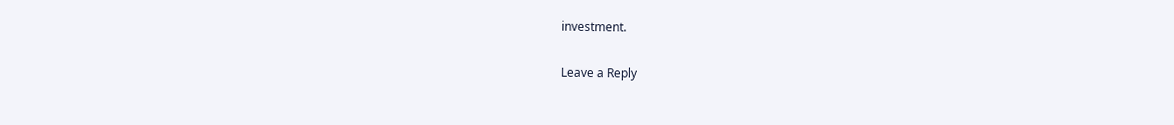investment.

Leave a Reply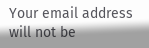Your email address will not be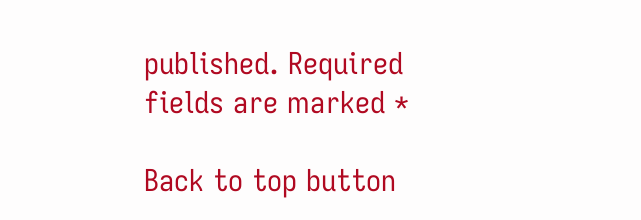published. Required fields are marked *

Back to top button